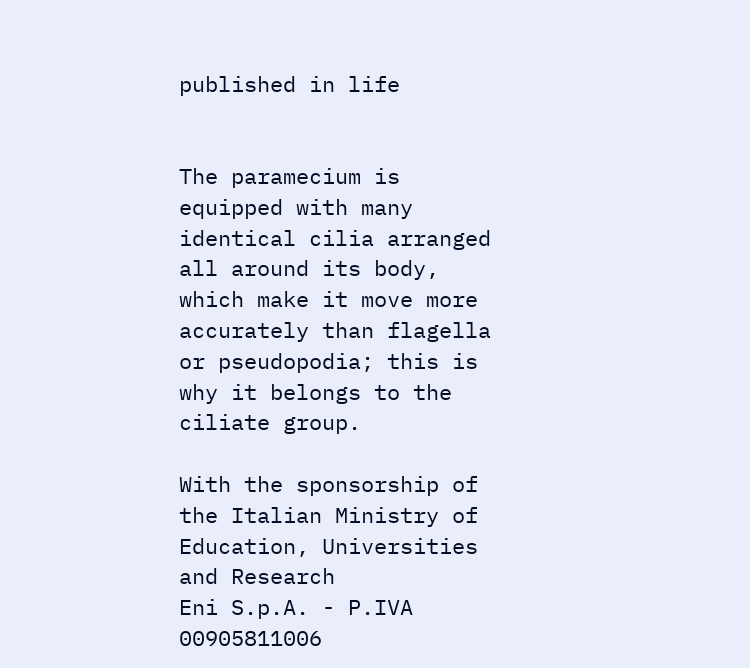published in life


The paramecium is equipped with many identical cilia arranged all around its body, which make it move more accurately than flagella or pseudopodia; this is why it belongs to the ciliate group.

With the sponsorship of the Italian Ministry of Education, Universities and Research
Eni S.p.A. - P.IVA 00905811006